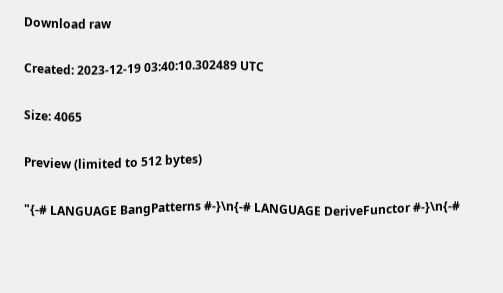Download raw

Created: 2023-12-19 03:40:10.302489 UTC

Size: 4065

Preview (limited to 512 bytes)

"{-# LANGUAGE BangPatterns #-}\n{-# LANGUAGE DeriveFunctor #-}\n{-#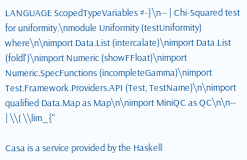LANGUAGE ScopedTypeVariables #-}\n-- | Chi-Squared test for uniformity.\nmodule Uniformity (testUniformity) where\n\nimport Data.List (intercalate)\nimport Data.List (foldl')\nimport Numeric (showFFloat)\nimport Numeric.SpecFunctions (incompleteGamma)\nimport Test.Framework.Providers.API (Test, TestName)\n\nimport qualified Data.Map as Map\n\nimport MiniQC as QC\n\n-- | \\( \\lim_{"

Casa is a service provided by the Haskell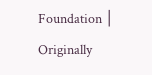Foundation │ Originally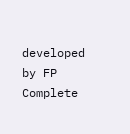developed by FP Complete